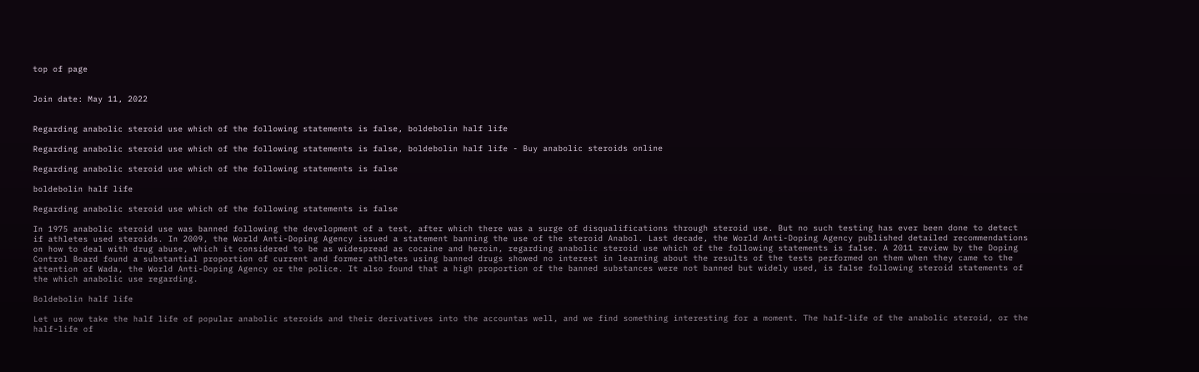top of page


Join date: May 11, 2022


Regarding anabolic steroid use which of the following statements is false, boldebolin half life

Regarding anabolic steroid use which of the following statements is false, boldebolin half life - Buy anabolic steroids online

Regarding anabolic steroid use which of the following statements is false

boldebolin half life

Regarding anabolic steroid use which of the following statements is false

In 1975 anabolic steroid use was banned following the development of a test, after which there was a surge of disqualifications through steroid use. But no such testing has ever been done to detect if athletes used steroids. In 2009, the World Anti-Doping Agency issued a statement banning the use of the steroid Anabol. Last decade, the World Anti-Doping Agency published detailed recommendations on how to deal with drug abuse, which it considered to be as widespread as cocaine and heroin, regarding anabolic steroid use which of the following statements is false. A 2011 review by the Doping Control Board found a substantial proportion of current and former athletes using banned drugs showed no interest in learning about the results of the tests performed on them when they came to the attention of Wada, the World Anti-Doping Agency or the police. It also found that a high proportion of the banned substances were not banned but widely used, is false following steroid statements of the which anabolic use regarding.

Boldebolin half life

Let us now take the half life of popular anabolic steroids and their derivatives into the accountas well, and we find something interesting for a moment. The half-life of the anabolic steroid, or the half-life of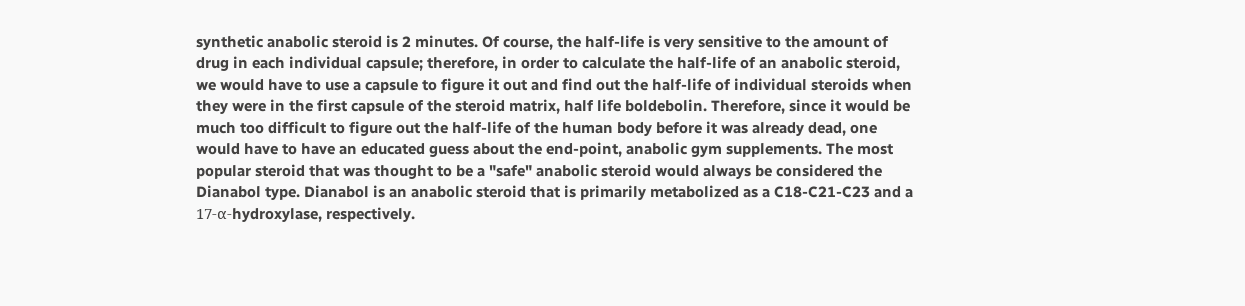synthetic anabolic steroid is 2 minutes. Of course, the half-life is very sensitive to the amount of drug in each individual capsule; therefore, in order to calculate the half-life of an anabolic steroid, we would have to use a capsule to figure it out and find out the half-life of individual steroids when they were in the first capsule of the steroid matrix, half life boldebolin. Therefore, since it would be much too difficult to figure out the half-life of the human body before it was already dead, one would have to have an educated guess about the end-point, anabolic gym supplements. The most popular steroid that was thought to be a "safe" anabolic steroid would always be considered the Dianabol type. Dianabol is an anabolic steroid that is primarily metabolized as a C18-C21-C23 and a 17-α-hydroxylase, respectively.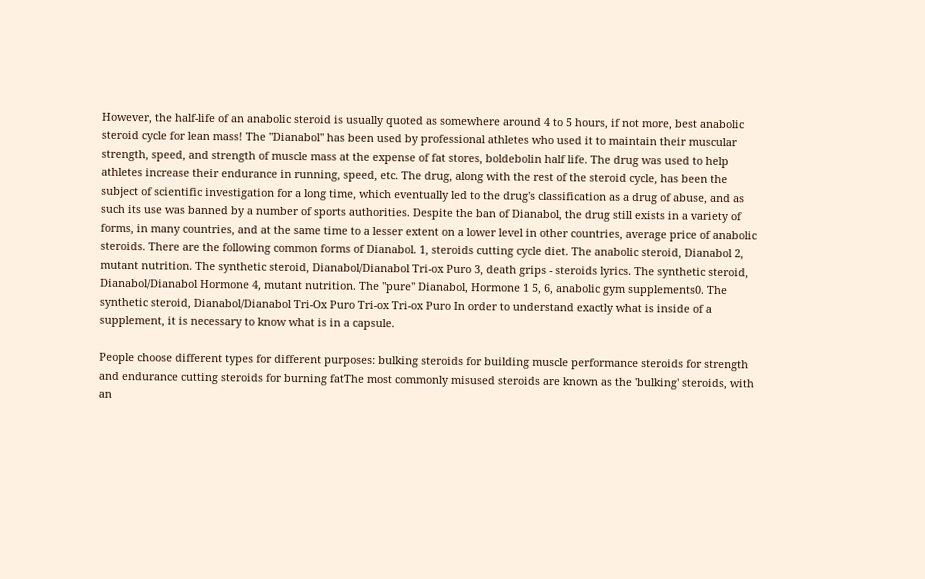However, the half-life of an anabolic steroid is usually quoted as somewhere around 4 to 5 hours, if not more, best anabolic steroid cycle for lean mass! The "Dianabol" has been used by professional athletes who used it to maintain their muscular strength, speed, and strength of muscle mass at the expense of fat stores, boldebolin half life. The drug was used to help athletes increase their endurance in running, speed, etc. The drug, along with the rest of the steroid cycle, has been the subject of scientific investigation for a long time, which eventually led to the drug's classification as a drug of abuse, and as such its use was banned by a number of sports authorities. Despite the ban of Dianabol, the drug still exists in a variety of forms, in many countries, and at the same time to a lesser extent on a lower level in other countries, average price of anabolic steroids. There are the following common forms of Dianabol. 1, steroids cutting cycle diet. The anabolic steroid, Dianabol 2, mutant nutrition. The synthetic steroid, Dianabol/Dianabol Tri-ox Puro 3, death grips - steroids lyrics. The synthetic steroid, Dianabol/Dianabol Hormone 4, mutant nutrition. The "pure" Dianabol, Hormone 1 5, 6, anabolic gym supplements0. The synthetic steroid, Dianabol/Dianabol Tri-Ox Puro Tri-ox Tri-ox Puro In order to understand exactly what is inside of a supplement, it is necessary to know what is in a capsule.

People choose different types for different purposes: bulking steroids for building muscle performance steroids for strength and endurance cutting steroids for burning fatThe most commonly misused steroids are known as the 'bulking' steroids, with an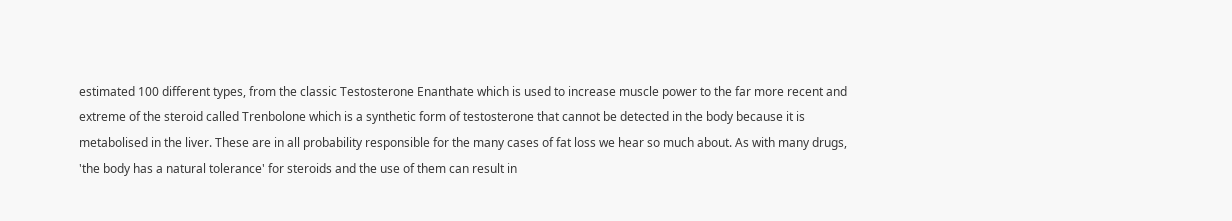estimated 100 different types, from the classic Testosterone Enanthate which is used to increase muscle power to the far more recent and extreme of the steroid called Trenbolone which is a synthetic form of testosterone that cannot be detected in the body because it is metabolised in the liver. These are in all probability responsible for the many cases of fat loss we hear so much about. As with many drugs, 'the body has a natural tolerance' for steroids and the use of them can result in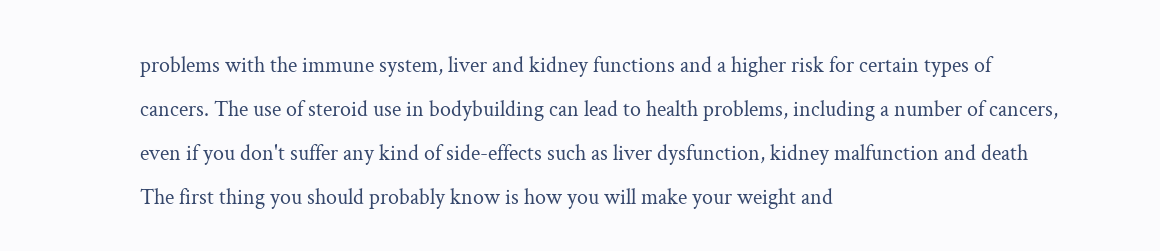problems with the immune system, liver and kidney functions and a higher risk for certain types of cancers. The use of steroid use in bodybuilding can lead to health problems, including a number of cancers, even if you don't suffer any kind of side-effects such as liver dysfunction, kidney malfunction and death The first thing you should probably know is how you will make your weight and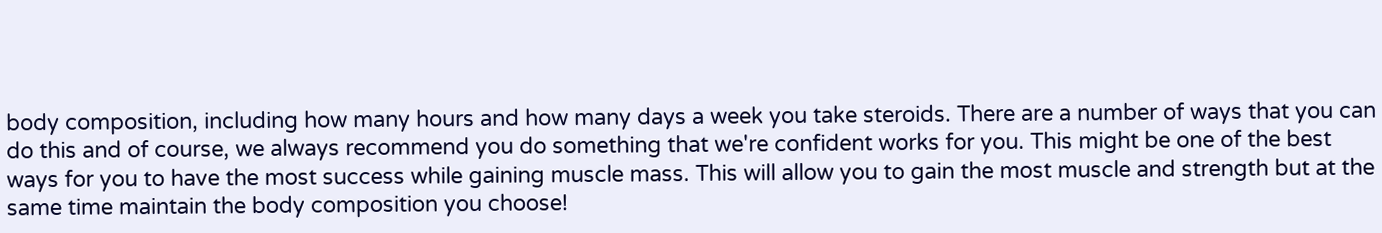body composition, including how many hours and how many days a week you take steroids. There are a number of ways that you can do this and of course, we always recommend you do something that we're confident works for you. This might be one of the best ways for you to have the most success while gaining muscle mass. This will allow you to gain the most muscle and strength but at the same time maintain the body composition you choose!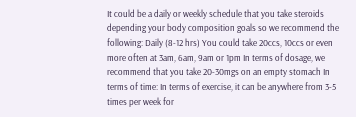It could be a daily or weekly schedule that you take steroids depending your body composition goals so we recommend the following: Daily (8-12 hrs) You could take 20ccs, 10ccs or even more often at 3am, 6am, 9am or 1pm In terms of dosage, we recommend that you take 20-30mgs on an empty stomach In terms of time: In terms of exercise, it can be anywhere from 3-5 times per week for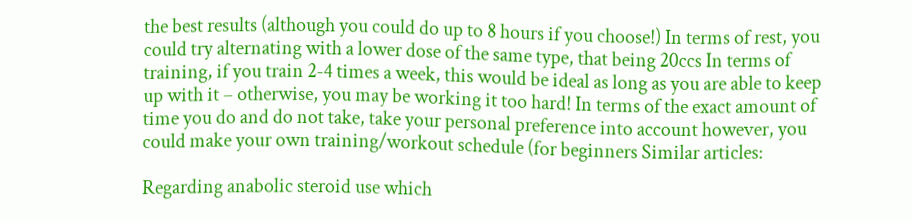the best results (although you could do up to 8 hours if you choose!) In terms of rest, you could try alternating with a lower dose of the same type, that being 20ccs In terms of training, if you train 2-4 times a week, this would be ideal as long as you are able to keep up with it – otherwise, you may be working it too hard! In terms of the exact amount of time you do and do not take, take your personal preference into account however, you could make your own training/workout schedule (for beginners Similar articles:

Regarding anabolic steroid use which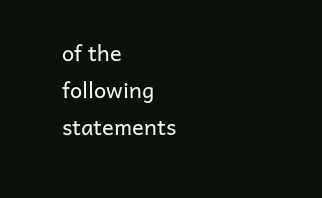of the following statements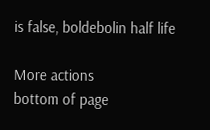is false, boldebolin half life

More actions
bottom of page